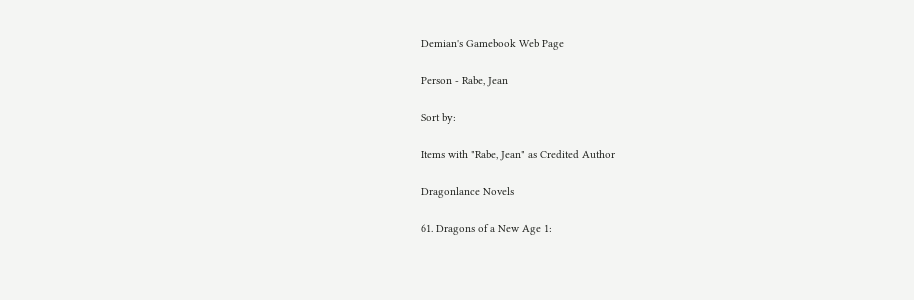Demian's Gamebook Web Page

Person - Rabe, Jean

Sort by:

Items with "Rabe, Jean" as Credited Author

Dragonlance Novels

61. Dragons of a New Age 1: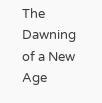The Dawning of a New Age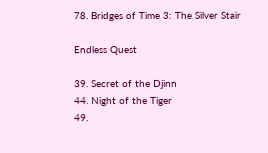78. Bridges of Time 3: The Silver Stair

Endless Quest

39. Secret of the Djinn
44. Night of the Tiger
49.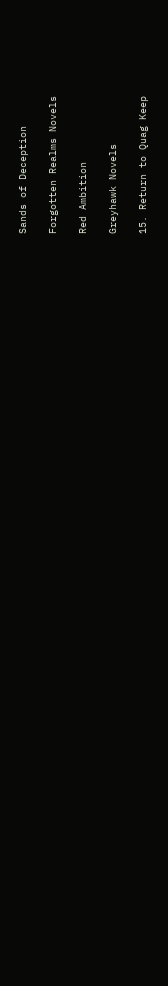Sands of Deception

Forgotten Realms Novels

Red Ambition

Greyhawk Novels

15. Return to Quag Keep